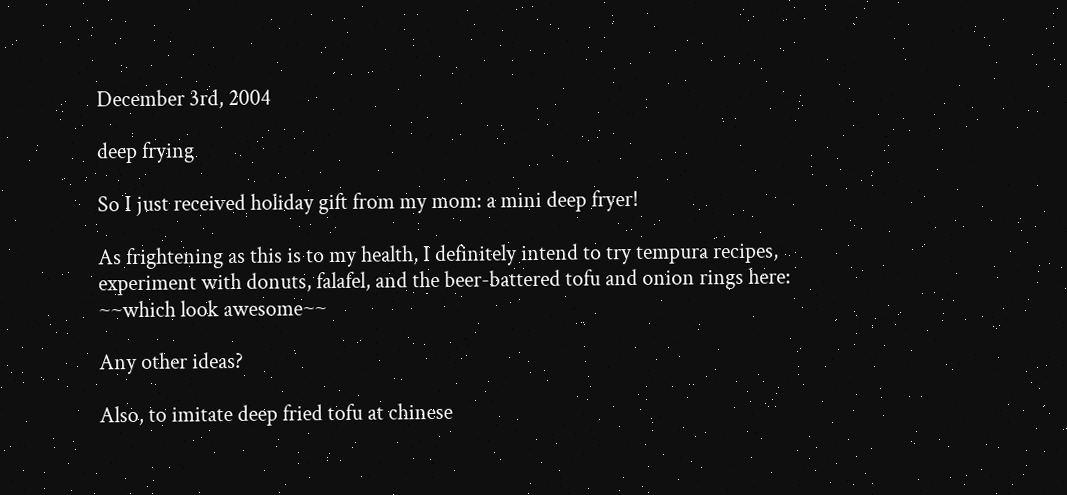December 3rd, 2004

deep frying

So I just received holiday gift from my mom: a mini deep fryer!

As frightening as this is to my health, I definitely intend to try tempura recipes, experiment with donuts, falafel, and the beer-battered tofu and onion rings here: ~~which look awesome~~

Any other ideas?

Also, to imitate deep fried tofu at chinese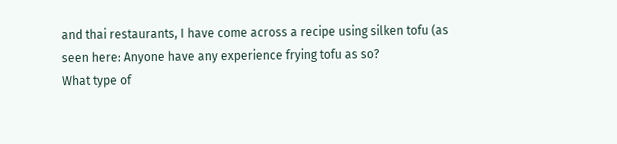and thai restaurants, I have come across a recipe using silken tofu (as seen here: Anyone have any experience frying tofu as so?
What type of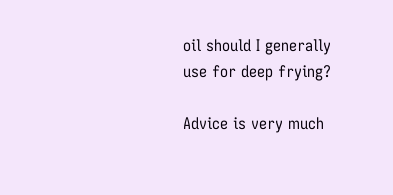oil should I generally use for deep frying?

Advice is very much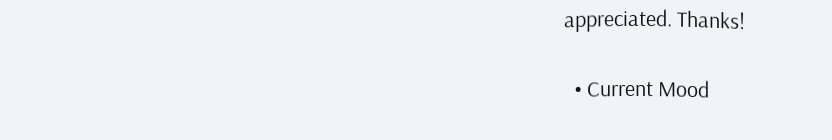appreciated. Thanks!

  • Current Mood